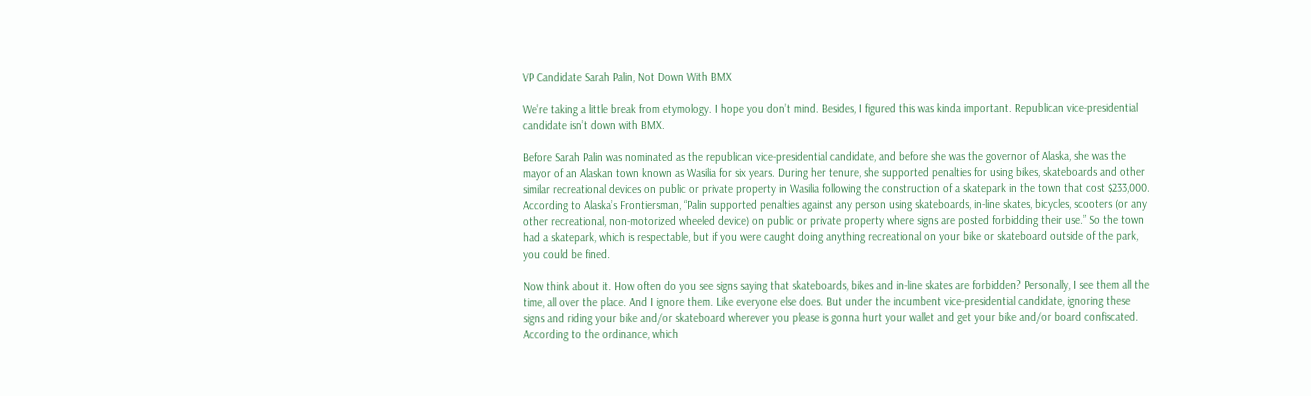VP Candidate Sarah Palin, Not Down With BMX

We’re taking a little break from etymology. I hope you don’t mind. Besides, I figured this was kinda important. Republican vice-presidential candidate isn’t down with BMX.

Before Sarah Palin was nominated as the republican vice-presidential candidate, and before she was the governor of Alaska, she was the mayor of an Alaskan town known as Wasilia for six years. During her tenure, she supported penalties for using bikes, skateboards and other similar recreational devices on public or private property in Wasilia following the construction of a skatepark in the town that cost $233,000. According to Alaska’s Frontiersman, “Palin supported penalties against any person using skateboards, in-line skates, bicycles, scooters (or any other recreational, non-motorized wheeled device) on public or private property where signs are posted forbidding their use.” So the town had a skatepark, which is respectable, but if you were caught doing anything recreational on your bike or skateboard outside of the park, you could be fined.

Now think about it. How often do you see signs saying that skateboards, bikes and in-line skates are forbidden? Personally, I see them all the time, all over the place. And I ignore them. Like everyone else does. But under the incumbent vice-presidential candidate, ignoring these signs and riding your bike and/or skateboard wherever you please is gonna hurt your wallet and get your bike and/or board confiscated. According to the ordinance, which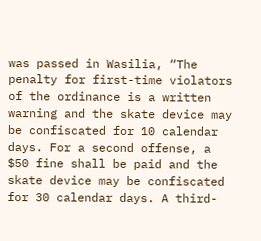was passed in Wasilia, “The penalty for first-time violators of the ordinance is a written warning and the skate device may be confiscated for 10 calendar days. For a second offense, a $50 fine shall be paid and the skate device may be confiscated for 30 calendar days. A third-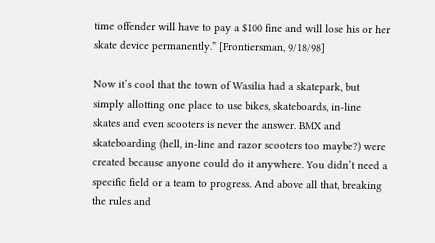time offender will have to pay a $100 fine and will lose his or her skate device permanently.” [Frontiersman, 9/18/98]

Now it’s cool that the town of Wasilia had a skatepark, but simply allotting one place to use bikes, skateboards, in-line skates and even scooters is never the answer. BMX and skateboarding (hell, in-line and razor scooters too maybe?) were created because anyone could do it anywhere. You didn’t need a specific field or a team to progress. And above all that, breaking the rules and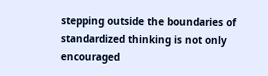stepping outside the boundaries of standardized thinking is not only encouraged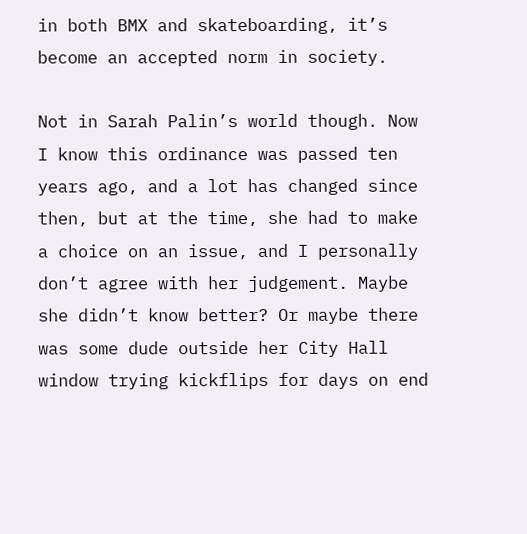in both BMX and skateboarding, it’s become an accepted norm in society.

Not in Sarah Palin’s world though. Now I know this ordinance was passed ten years ago, and a lot has changed since then, but at the time, she had to make a choice on an issue, and I personally don’t agree with her judgement. Maybe she didn’t know better? Or maybe there was some dude outside her City Hall window trying kickflips for days on end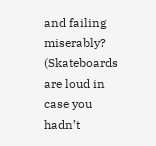and failing miserably? (Skateboards are loud in case you hadn’t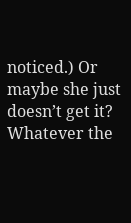noticed.) Or maybe she just doesn’t get it? Whatever the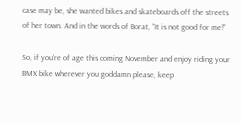case may be, she wanted bikes and skateboards off the streets of her town. And in the words of Borat, “It is not good for me!”

So, if you’re of age this coming November and enjoy riding your BMX bike wherever you goddamn please, keep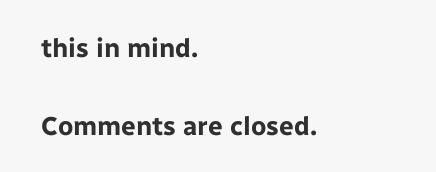this in mind.

Comments are closed.